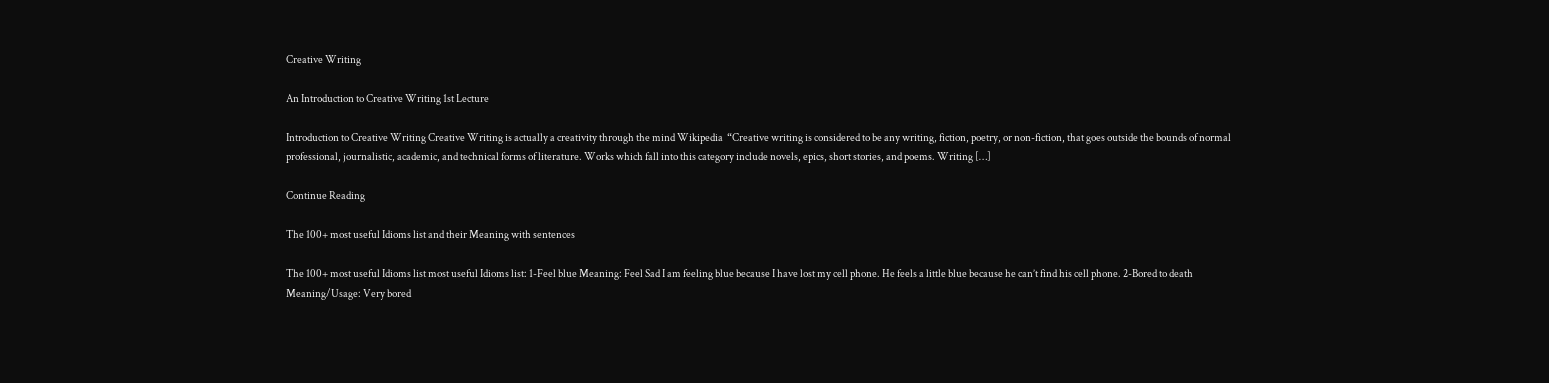Creative Writing

An Introduction to Creative Writing 1st Lecture

Introduction to Creative Writing Creative Writing is actually a creativity through the mind Wikipedia  “Creative writing is considered to be any writing, fiction, poetry, or non-fiction, that goes outside the bounds of normal professional, journalistic, academic, and technical forms of literature. Works which fall into this category include novels, epics, short stories, and poems. Writing […]

Continue Reading

The 100+ most useful Idioms list and their Meaning with sentences

The 100+ most useful Idioms list most useful Idioms list: 1-Feel blue Meaning: Feel Sad I am feeling blue because I have lost my cell phone. He feels a little blue because he can’t find his cell phone. 2-Bored to death Meaning/Usage: Very bored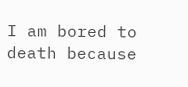I am bored to death because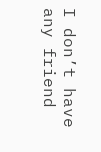I don’t have any friend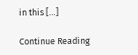in this […]

Continue Reading